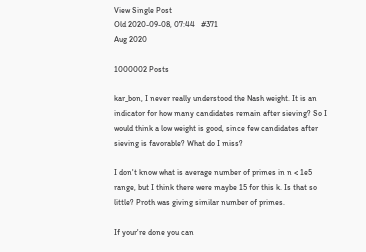View Single Post
Old 2020-09-08, 07:44   #371
Aug 2020

1000002 Posts

kar_bon, I never really understood the Nash weight. It is an indicator for how many candidates remain after sieving? So I would think a low weight is good, since few candidates after sieving is favorable? What do I miss?

I don't know what is average number of primes in n < 1e5 range, but I think there were maybe 15 for this k. Is that so little? Proth was giving similar number of primes.

If your're done you can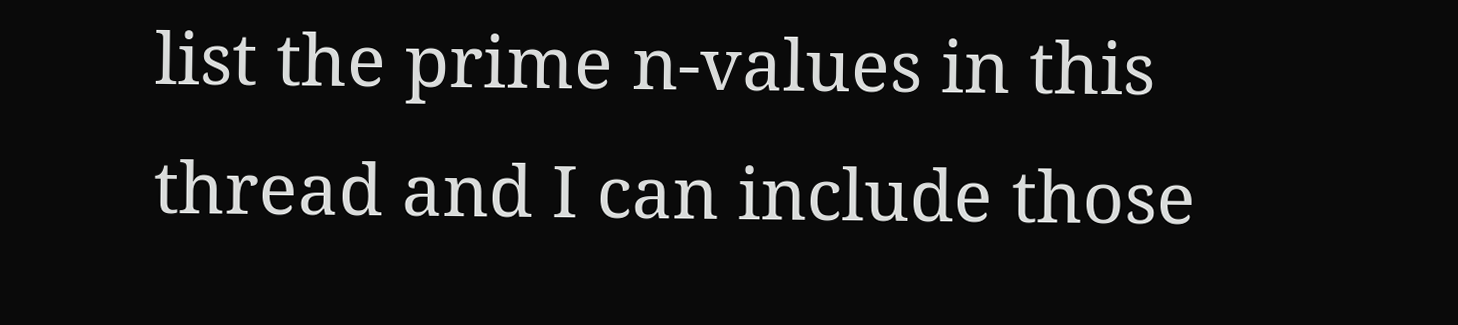list the prime n-values in this thread and I can include those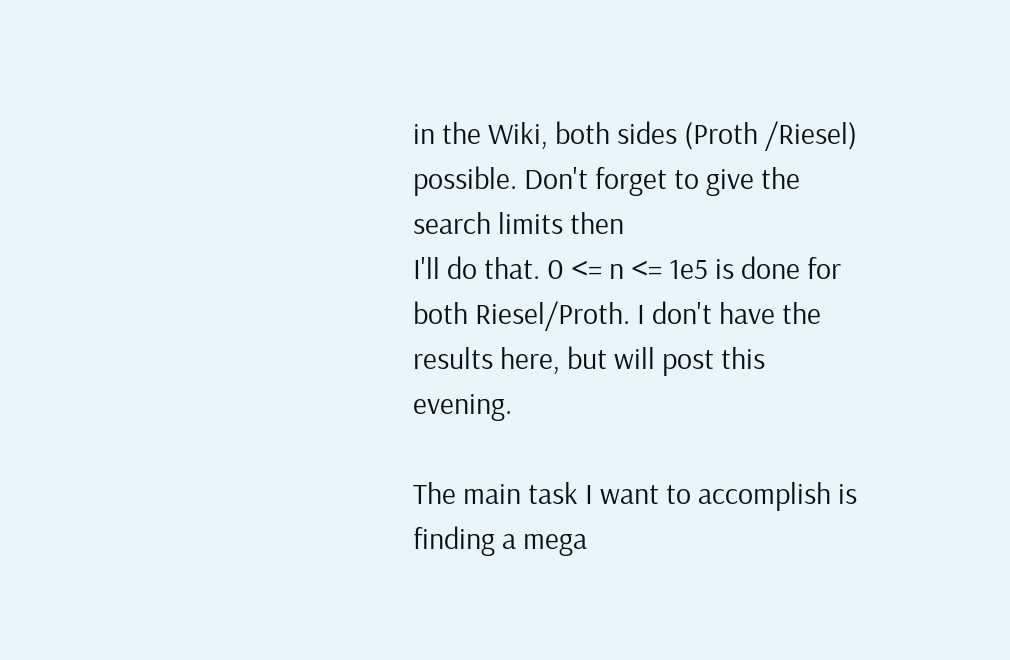in the Wiki, both sides (Proth /Riesel) possible. Don't forget to give the search limits then
I'll do that. 0 <= n <= 1e5 is done for both Riesel/Proth. I don't have the results here, but will post this evening.

The main task I want to accomplish is finding a mega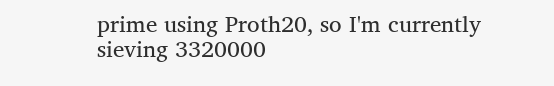prime using Proth20, so I'm currently sieving 3320000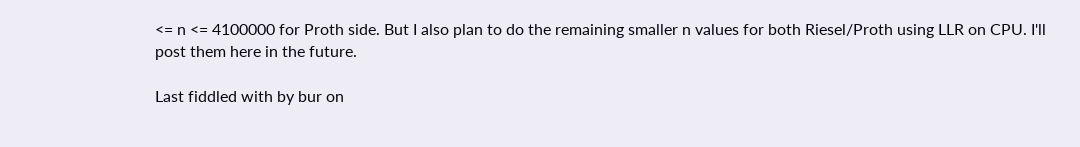<= n <= 4100000 for Proth side. But I also plan to do the remaining smaller n values for both Riesel/Proth using LLR on CPU. I'll post them here in the future.

Last fiddled with by bur on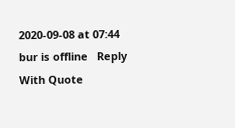2020-09-08 at 07:44
bur is offline   Reply With Quote